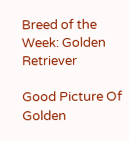Breed of the Week: Golden Retriever

Good Picture Of Golden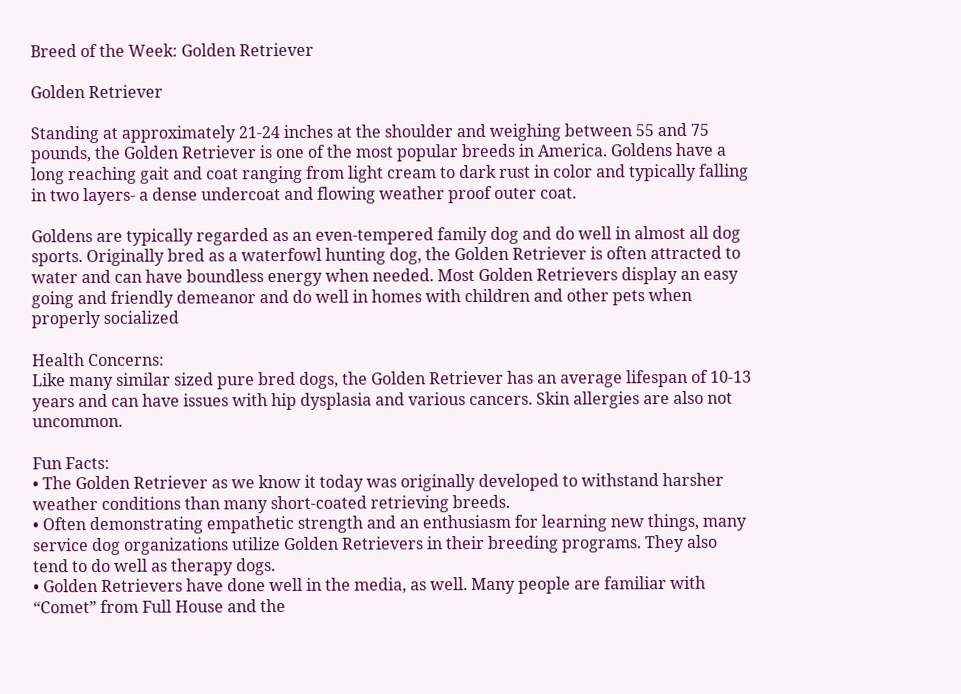Breed of the Week: Golden Retriever

Golden Retriever

Standing at approximately 21-24 inches at the shoulder and weighing between 55 and 75 pounds, the Golden Retriever is one of the most popular breeds in America. Goldens have a long reaching gait and coat ranging from light cream to dark rust in color and typically falling in two layers- a dense undercoat and flowing weather proof outer coat.

Goldens are typically regarded as an even-tempered family dog and do well in almost all dog sports. Originally bred as a waterfowl hunting dog, the Golden Retriever is often attracted to water and can have boundless energy when needed. Most Golden Retrievers display an easy going and friendly demeanor and do well in homes with children and other pets when properly socialized

Health Concerns:
Like many similar sized pure bred dogs, the Golden Retriever has an average lifespan of 10-13 years and can have issues with hip dysplasia and various cancers. Skin allergies are also not uncommon.

Fun Facts:
• The Golden Retriever as we know it today was originally developed to withstand harsher weather conditions than many short-coated retrieving breeds.
• Often demonstrating empathetic strength and an enthusiasm for learning new things, many service dog organizations utilize Golden Retrievers in their breeding programs. They also tend to do well as therapy dogs.
• Golden Retrievers have done well in the media, as well. Many people are familiar with “Comet” from Full House and the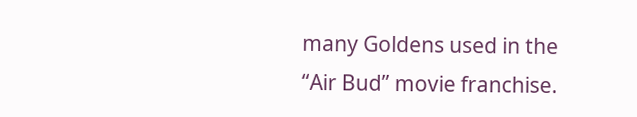many Goldens used in the “Air Bud” movie franchise.